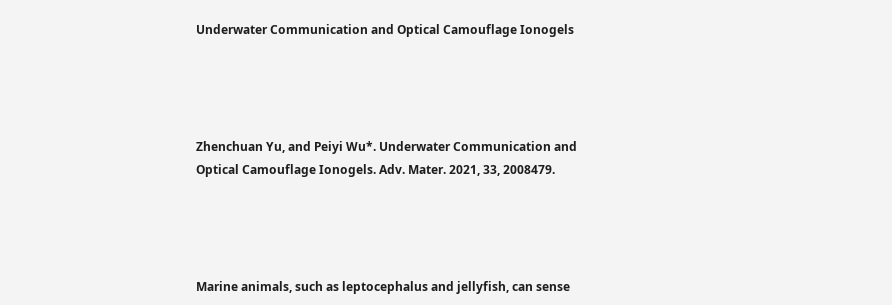Underwater Communication and Optical Camouflage Ionogels




Zhenchuan Yu, and Peiyi Wu*. Underwater Communication and Optical Camouflage Ionogels. Adv. Mater. 2021, 33, 2008479.




Marine animals, such as leptocephalus and jellyfish, can sense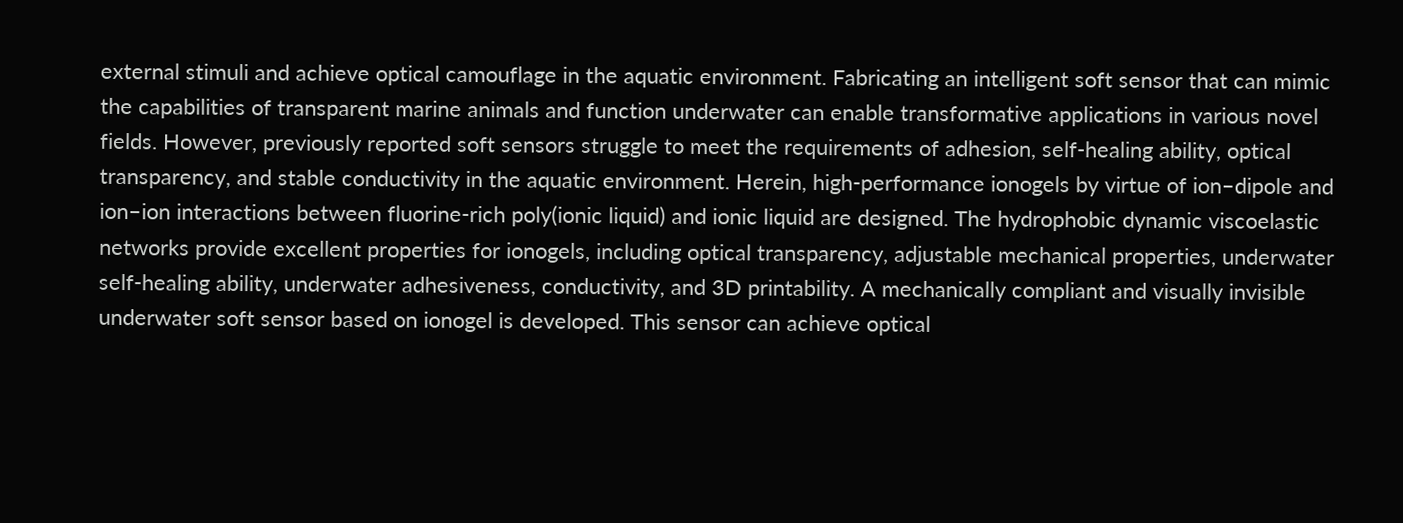external stimuli and achieve optical camouflage in the aquatic environment. Fabricating an intelligent soft sensor that can mimic the capabilities of transparent marine animals and function underwater can enable transformative applications in various novel fields. However, previously reported soft sensors struggle to meet the requirements of adhesion, self‐healing ability, optical transparency, and stable conductivity in the aquatic environment. Herein, high‐performance ionogels by virtue of ion–dipole and ion–ion interactions between fluorine‐rich poly(ionic liquid) and ionic liquid are designed. The hydrophobic dynamic viscoelastic networks provide excellent properties for ionogels, including optical transparency, adjustable mechanical properties, underwater self‐healing ability, underwater adhesiveness, conductivity, and 3D printability. A mechanically compliant and visually invisible underwater soft sensor based on ionogel is developed. This sensor can achieve optical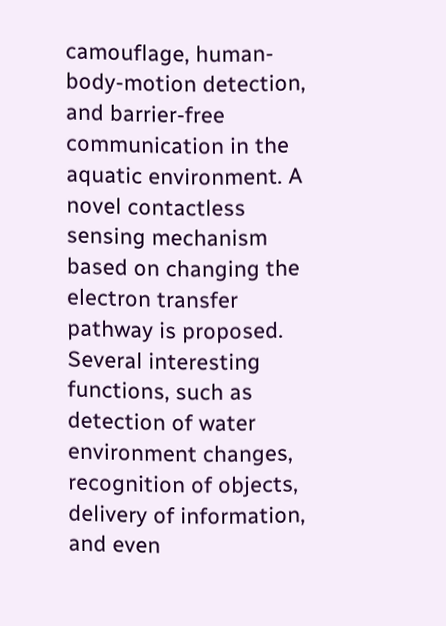camouflage, human‐body‐motion detection, and barrier‐free communication in the aquatic environment. A novel contactless sensing mechanism based on changing the electron transfer pathway is proposed. Several interesting functions, such as detection of water environment changes, recognition of objects, delivery of information, and even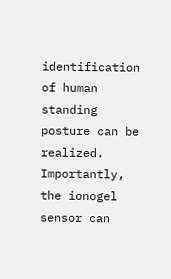identification of human standing posture can be realized. Importantly, the ionogel sensor can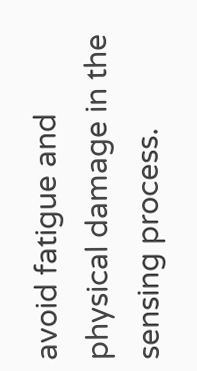avoid fatigue and physical damage in the sensing process.